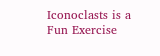Iconoclasts is a Fun Exercise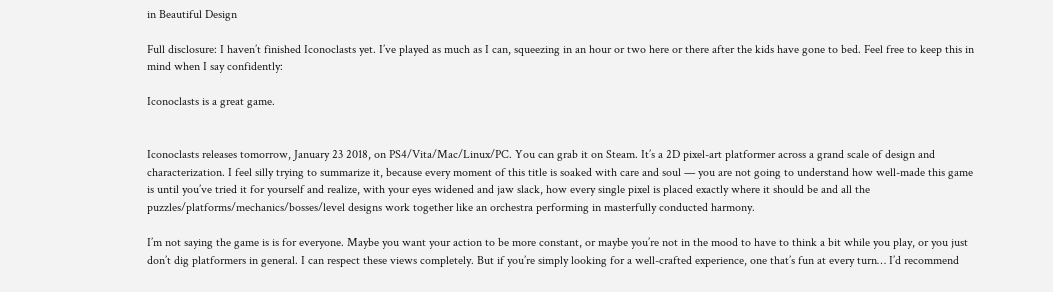in Beautiful Design

Full disclosure: I haven’t finished Iconoclasts yet. I’ve played as much as I can, squeezing in an hour or two here or there after the kids have gone to bed. Feel free to keep this in mind when I say confidently:

Iconoclasts is a great game.


Iconoclasts releases tomorrow, January 23 2018, on PS4/Vita/Mac/Linux/PC. You can grab it on Steam. It’s a 2D pixel-art platformer across a grand scale of design and characterization. I feel silly trying to summarize it, because every moment of this title is soaked with care and soul — you are not going to understand how well-made this game is until you’ve tried it for yourself and realize, with your eyes widened and jaw slack, how every single pixel is placed exactly where it should be and all the puzzles/platforms/mechanics/bosses/level designs work together like an orchestra performing in masterfully conducted harmony.

I’m not saying the game is is for everyone. Maybe you want your action to be more constant, or maybe you’re not in the mood to have to think a bit while you play, or you just don’t dig platformers in general. I can respect these views completely. But if you’re simply looking for a well-crafted experience, one that’s fun at every turn… I’d recommend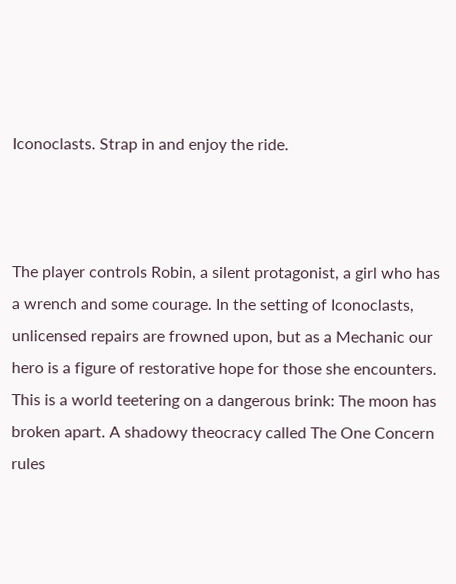Iconoclasts. Strap in and enjoy the ride.



The player controls Robin, a silent protagonist, a girl who has a wrench and some courage. In the setting of Iconoclasts, unlicensed repairs are frowned upon, but as a Mechanic our hero is a figure of restorative hope for those she encounters. This is a world teetering on a dangerous brink: The moon has broken apart. A shadowy theocracy called The One Concern rules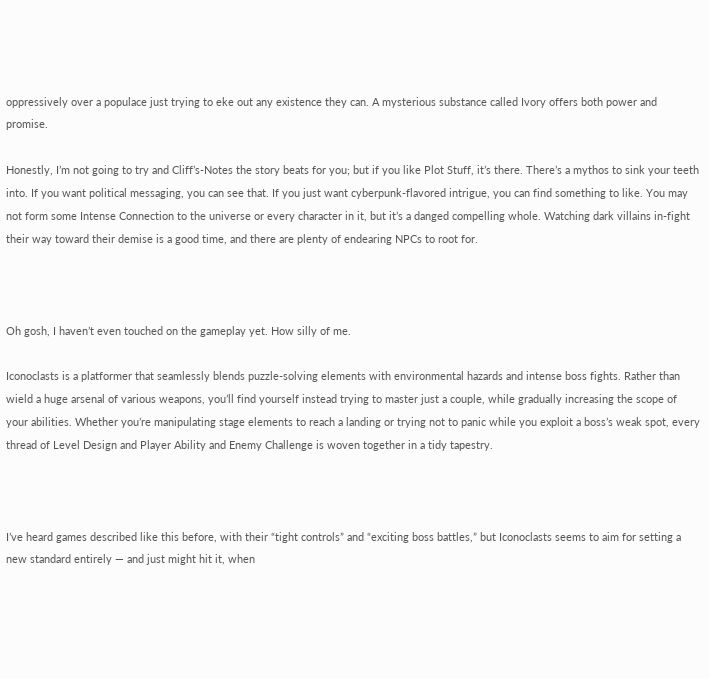oppressively over a populace just trying to eke out any existence they can. A mysterious substance called Ivory offers both power and promise.

Honestly, I’m not going to try and Cliff’s-Notes the story beats for you; but if you like Plot Stuff, it’s there. There’s a mythos to sink your teeth into. If you want political messaging, you can see that. If you just want cyberpunk-flavored intrigue, you can find something to like. You may not form some Intense Connection to the universe or every character in it, but it’s a danged compelling whole. Watching dark villains in-fight their way toward their demise is a good time, and there are plenty of endearing NPCs to root for.



Oh gosh, I haven’t even touched on the gameplay yet. How silly of me.

Iconoclasts is a platformer that seamlessly blends puzzle-solving elements with environmental hazards and intense boss fights. Rather than wield a huge arsenal of various weapons, you’ll find yourself instead trying to master just a couple, while gradually increasing the scope of your abilities. Whether you’re manipulating stage elements to reach a landing or trying not to panic while you exploit a boss’s weak spot, every thread of Level Design and Player Ability and Enemy Challenge is woven together in a tidy tapestry.



I’ve heard games described like this before, with their “tight controls” and “exciting boss battles,” but Iconoclasts seems to aim for setting a new standard entirely — and just might hit it, when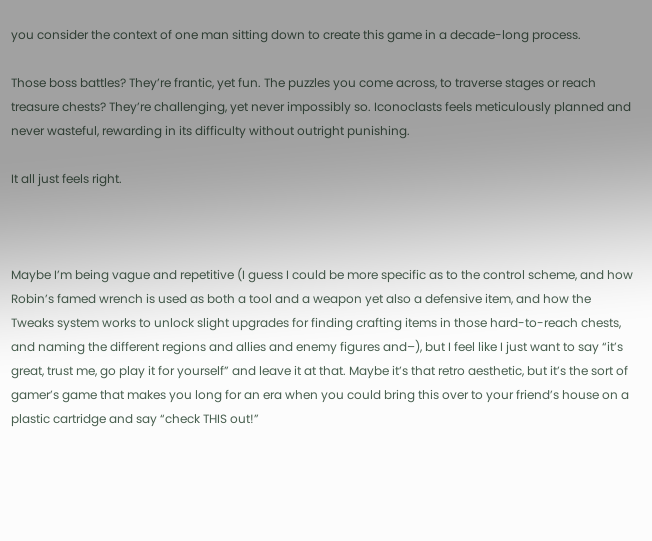you consider the context of one man sitting down to create this game in a decade-long process.

Those boss battles? They’re frantic, yet fun. The puzzles you come across, to traverse stages or reach treasure chests? They’re challenging, yet never impossibly so. Iconoclasts feels meticulously planned and never wasteful, rewarding in its difficulty without outright punishing.

It all just feels right.



Maybe I’m being vague and repetitive (I guess I could be more specific as to the control scheme, and how Robin’s famed wrench is used as both a tool and a weapon yet also a defensive item, and how the Tweaks system works to unlock slight upgrades for finding crafting items in those hard-to-reach chests, and naming the different regions and allies and enemy figures and–), but I feel like I just want to say “it’s great, trust me, go play it for yourself” and leave it at that. Maybe it’s that retro aesthetic, but it’s the sort of gamer’s game that makes you long for an era when you could bring this over to your friend’s house on a plastic cartridge and say “check THIS out!”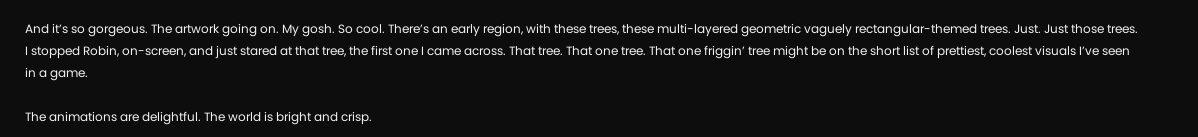And it’s so gorgeous. The artwork going on. My gosh. So cool. There’s an early region, with these trees, these multi-layered geometric vaguely rectangular-themed trees. Just. Just those trees. I stopped Robin, on-screen, and just stared at that tree, the first one I came across. That tree. That one tree. That one friggin’ tree might be on the short list of prettiest, coolest visuals I’ve seen in a game.

The animations are delightful. The world is bright and crisp.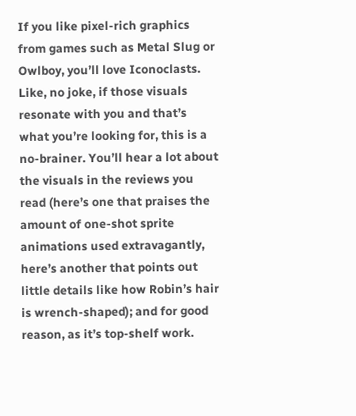If you like pixel-rich graphics from games such as Metal Slug or Owlboy, you’ll love Iconoclasts. Like, no joke, if those visuals resonate with you and that’s what you’re looking for, this is a no-brainer. You’ll hear a lot about the visuals in the reviews you read (here’s one that praises the amount of one-shot sprite animations used extravagantly, here’s another that points out little details like how Robin’s hair is wrench-shaped); and for good reason, as it’s top-shelf work.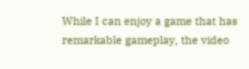While I can enjoy a game that has remarkable gameplay, the video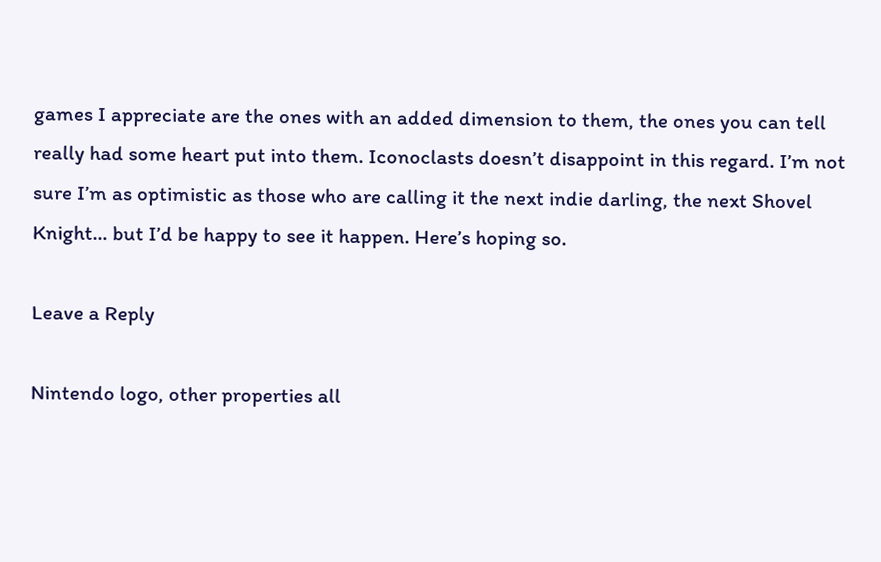games I appreciate are the ones with an added dimension to them, the ones you can tell really had some heart put into them. Iconoclasts doesn’t disappoint in this regard. I’m not sure I’m as optimistic as those who are calling it the next indie darling, the next Shovel Knight… but I’d be happy to see it happen. Here’s hoping so.

Leave a Reply

Nintendo logo, other properties all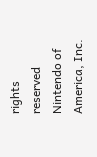rights reserved Nintendo of America, Inc.